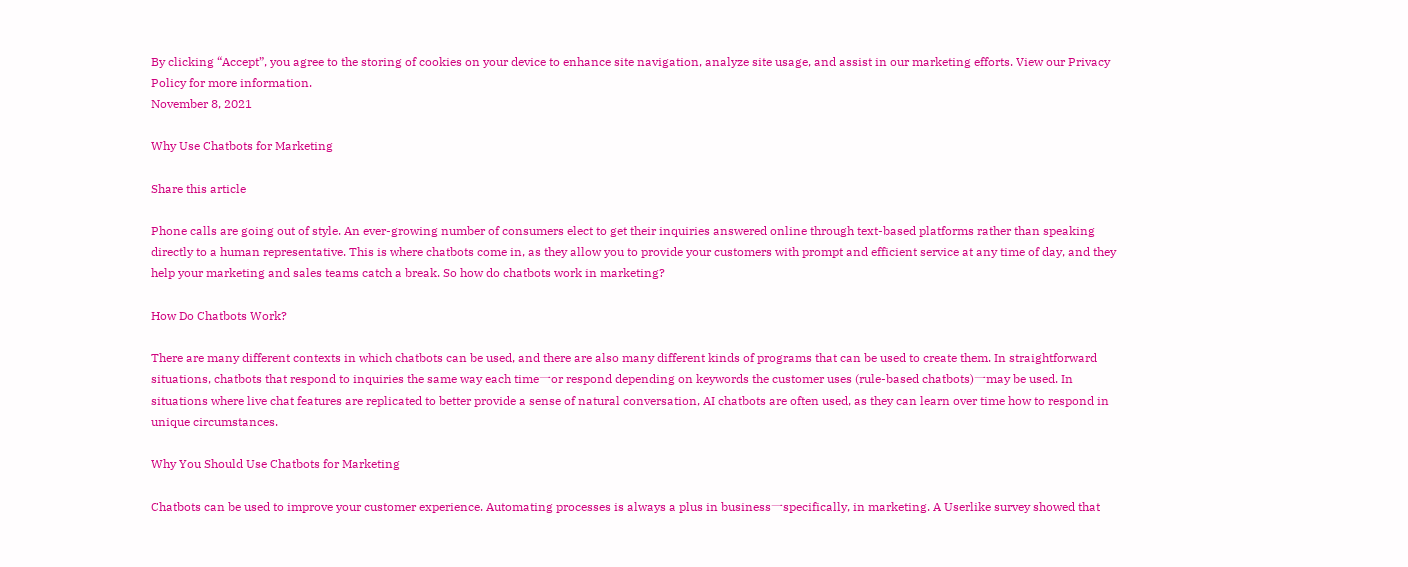By clicking “Accept”, you agree to the storing of cookies on your device to enhance site navigation, analyze site usage, and assist in our marketing efforts. View our Privacy Policy for more information.
November 8, 2021

Why Use Chatbots for Marketing

Share this article

Phone calls are going out of style. An ever-growing number of consumers elect to get their inquiries answered online through text-based platforms rather than speaking directly to a human representative. This is where chatbots come in, as they allow you to provide your customers with prompt and efficient service at any time of day, and they help your marketing and sales teams catch a break. So how do chatbots work in marketing?

How Do Chatbots Work?

There are many different contexts in which chatbots can be used, and there are also many different kinds of programs that can be used to create them. In straightforward situations, chatbots that respond to inquiries the same way each time一or respond depending on keywords the customer uses (rule-based chatbots)一may be used. In situations where live chat features are replicated to better provide a sense of natural conversation, AI chatbots are often used, as they can learn over time how to respond in unique circumstances.

Why You Should Use Chatbots for Marketing

Chatbots can be used to improve your customer experience. Automating processes is always a plus in business一specifically, in marketing. A Userlike survey showed that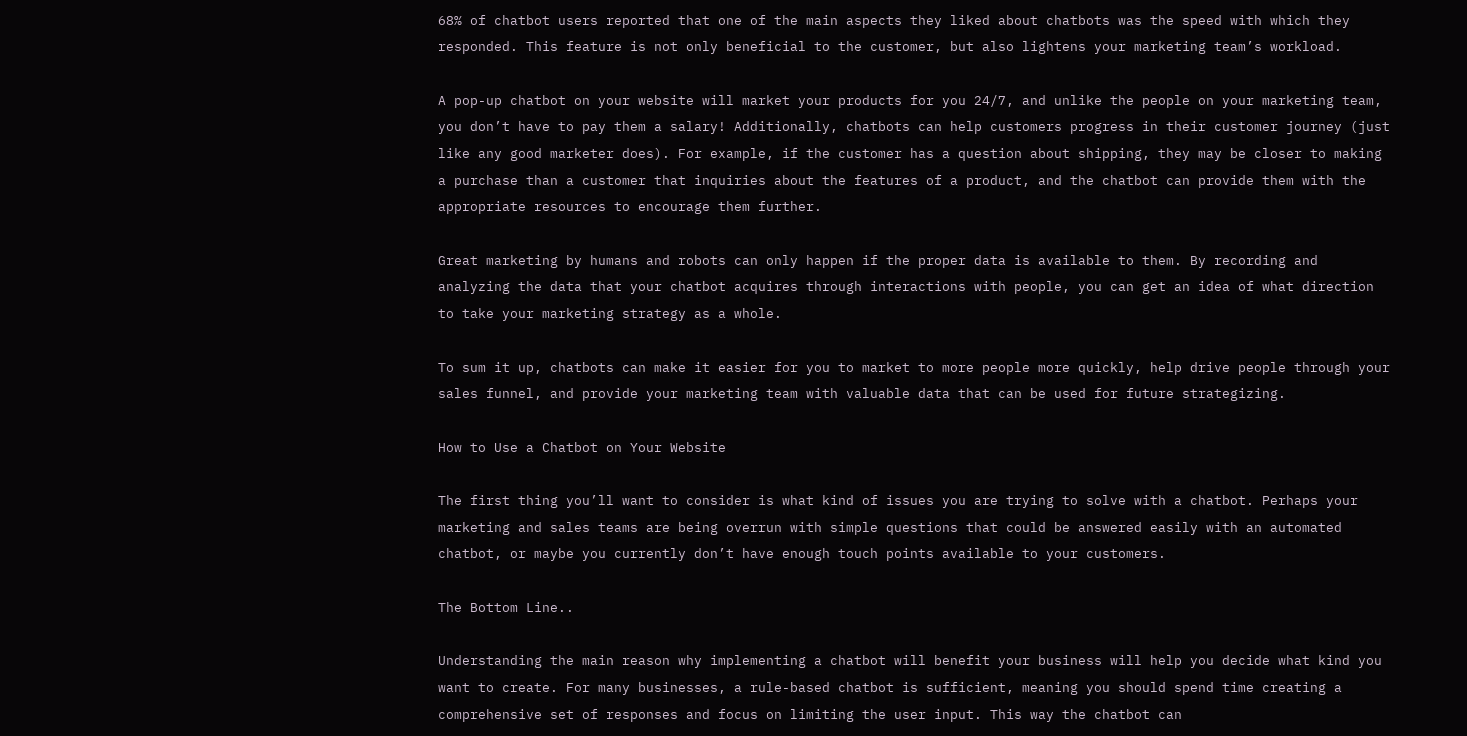68% of chatbot users reported that one of the main aspects they liked about chatbots was the speed with which they responded. This feature is not only beneficial to the customer, but also lightens your marketing team’s workload.

A pop-up chatbot on your website will market your products for you 24/7, and unlike the people on your marketing team, you don’t have to pay them a salary! Additionally, chatbots can help customers progress in their customer journey (just like any good marketer does). For example, if the customer has a question about shipping, they may be closer to making a purchase than a customer that inquiries about the features of a product, and the chatbot can provide them with the appropriate resources to encourage them further.

Great marketing by humans and robots can only happen if the proper data is available to them. By recording and analyzing the data that your chatbot acquires through interactions with people, you can get an idea of what direction to take your marketing strategy as a whole.

To sum it up, chatbots can make it easier for you to market to more people more quickly, help drive people through your sales funnel, and provide your marketing team with valuable data that can be used for future strategizing.

How to Use a Chatbot on Your Website

The first thing you’ll want to consider is what kind of issues you are trying to solve with a chatbot. Perhaps your marketing and sales teams are being overrun with simple questions that could be answered easily with an automated chatbot, or maybe you currently don’t have enough touch points available to your customers.

The Bottom Line..

Understanding the main reason why implementing a chatbot will benefit your business will help you decide what kind you want to create. For many businesses, a rule-based chatbot is sufficient, meaning you should spend time creating a comprehensive set of responses and focus on limiting the user input. This way the chatbot can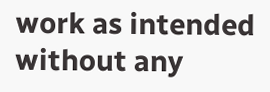work as intended without any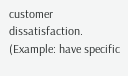customer dissatisfaction. (Example: have specific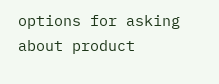options for asking about product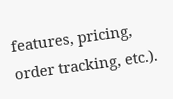features, pricing, order tracking, etc.).